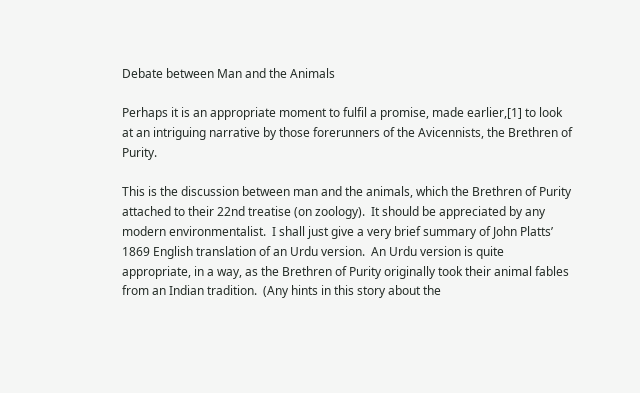Debate between Man and the Animals

Perhaps it is an appropriate moment to fulfil a promise, made earlier,[1] to look at an intriguing narrative by those forerunners of the Avicennists, the Brethren of Purity.

This is the discussion between man and the animals, which the Brethren of Purity attached to their 22nd treatise (on zoology).  It should be appreciated by any modern environmentalist.  I shall just give a very brief summary of John Platts’ 1869 English translation of an Urdu version.  An Urdu version is quite appropriate, in a way, as the Brethren of Purity originally took their animal fables from an Indian tradition.  (Any hints in this story about the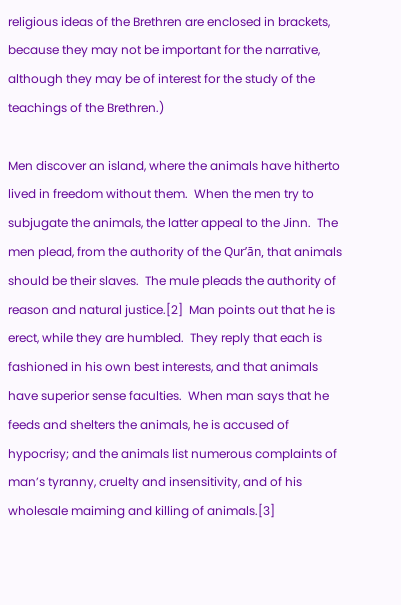religious ideas of the Brethren are enclosed in brackets, because they may not be important for the narrative, although they may be of interest for the study of the teachings of the Brethren.)

Men discover an island, where the animals have hitherto lived in freedom without them.  When the men try to subjugate the animals, the latter appeal to the Jinn.  The men plead, from the authority of the Qur’ān, that animals should be their slaves.  The mule pleads the authority of reason and natural justice.[2]  Man points out that he is erect, while they are humbled.  They reply that each is fashioned in his own best interests, and that animals have superior sense faculties.  When man says that he feeds and shelters the animals, he is accused of hypocrisy; and the animals list numerous complaints of man’s tyranny, cruelty and insensitivity, and of his wholesale maiming and killing of animals.[3]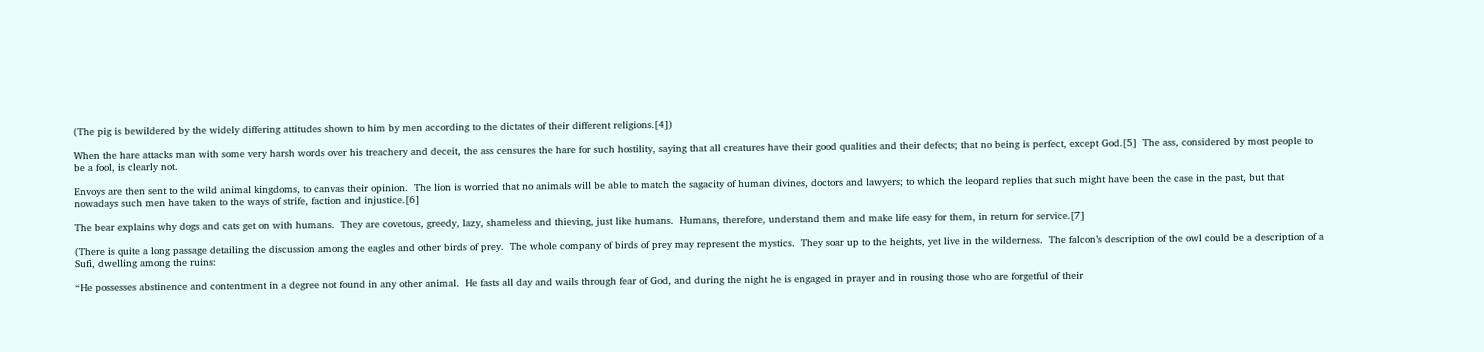(The pig is bewildered by the widely differing attitudes shown to him by men according to the dictates of their different religions.[4])

When the hare attacks man with some very harsh words over his treachery and deceit, the ass censures the hare for such hostility, saying that all creatures have their good qualities and their defects; that no being is perfect, except God.[5]  The ass, considered by most people to be a fool, is clearly not.

Envoys are then sent to the wild animal kingdoms, to canvas their opinion.  The lion is worried that no animals will be able to match the sagacity of human divines, doctors and lawyers; to which the leopard replies that such might have been the case in the past, but that nowadays such men have taken to the ways of strife, faction and injustice.[6]

The bear explains why dogs and cats get on with humans.  They are covetous, greedy, lazy, shameless and thieving, just like humans.  Humans, therefore, understand them and make life easy for them, in return for service.[7]

(There is quite a long passage detailing the discussion among the eagles and other birds of prey.  The whole company of birds of prey may represent the mystics.  They soar up to the heights, yet live in the wilderness.  The falcon’s description of the owl could be a description of a Sufi, dwelling among the ruins:

“He possesses abstinence and contentment in a degree not found in any other animal.  He fasts all day and wails through fear of God, and during the night he is engaged in prayer and in rousing those who are forgetful of their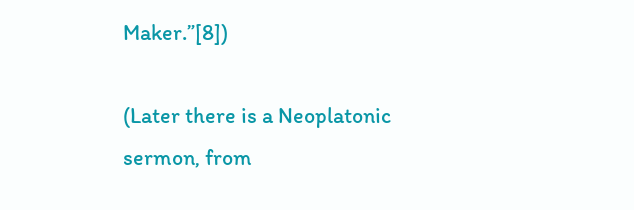Maker.”[8])

(Later there is a Neoplatonic sermon, from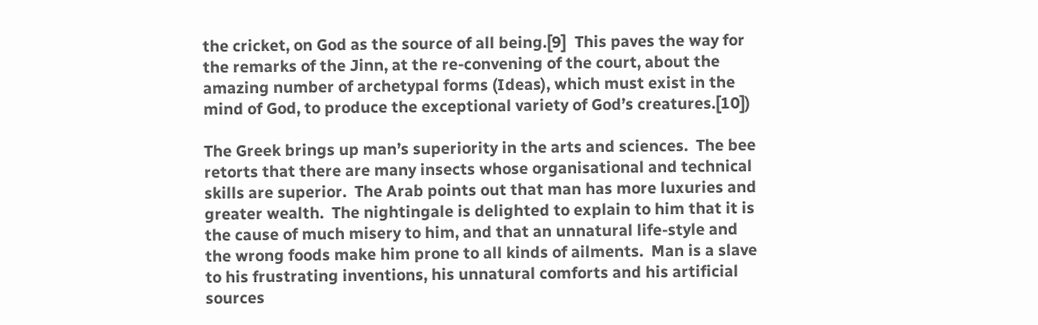the cricket, on God as the source of all being.[9]  This paves the way for the remarks of the Jinn, at the re-convening of the court, about the amazing number of archetypal forms (Ideas), which must exist in the mind of God, to produce the exceptional variety of God’s creatures.[10])

The Greek brings up man’s superiority in the arts and sciences.  The bee retorts that there are many insects whose organisational and technical skills are superior.  The Arab points out that man has more luxuries and greater wealth.  The nightingale is delighted to explain to him that it is the cause of much misery to him, and that an unnatural life-style and the wrong foods make him prone to all kinds of ailments.  Man is a slave to his frustrating inventions, his unnatural comforts and his artificial sources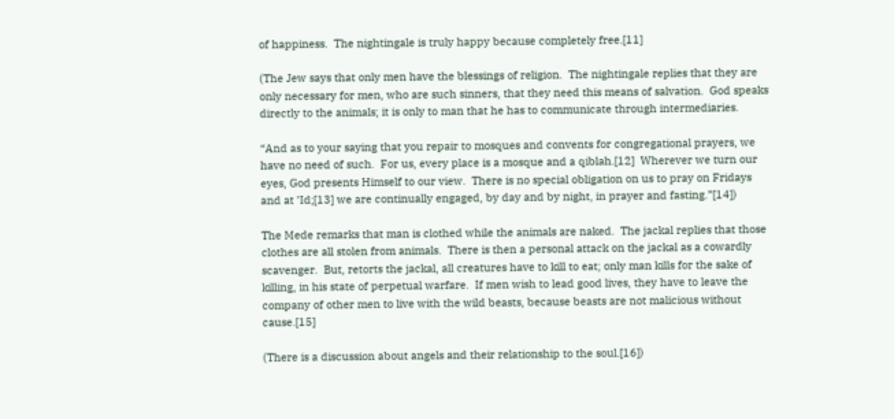of happiness.  The nightingale is truly happy because completely free.[11]

(The Jew says that only men have the blessings of religion.  The nightingale replies that they are only necessary for men, who are such sinners, that they need this means of salvation.  God speaks directly to the animals; it is only to man that he has to communicate through intermediaries.

“And as to your saying that you repair to mosques and convents for congregational prayers, we have no need of such.  For us, every place is a mosque and a qiblah.[12]  Wherever we turn our eyes, God presents Himself to our view.  There is no special obligation on us to pray on Fridays and at ’Id;[13] we are continually engaged, by day and by night, in prayer and fasting.”[14])

The Mede remarks that man is clothed while the animals are naked.  The jackal replies that those clothes are all stolen from animals.  There is then a personal attack on the jackal as a cowardly scavenger.  But, retorts the jackal, all creatures have to kill to eat; only man kills for the sake of killing, in his state of perpetual warfare.  If men wish to lead good lives, they have to leave the company of other men to live with the wild beasts, because beasts are not malicious without cause.[15]

(There is a discussion about angels and their relationship to the soul.[16])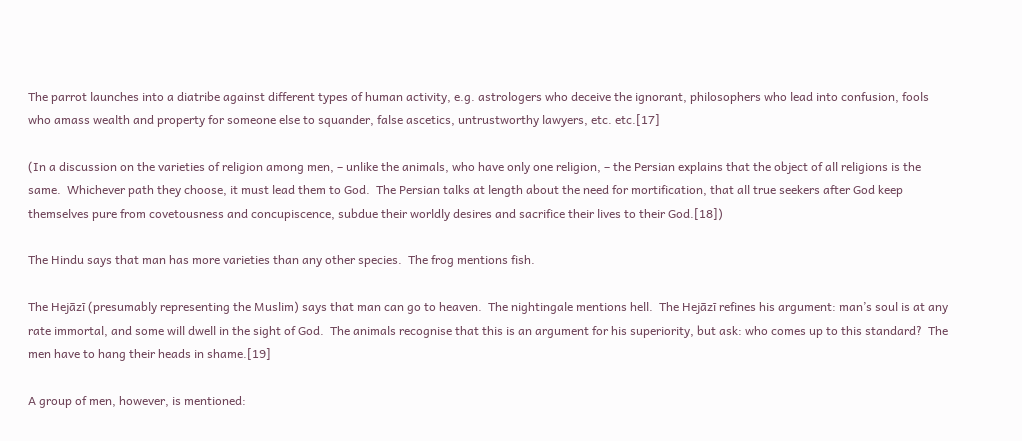The parrot launches into a diatribe against different types of human activity, e.g. astrologers who deceive the ignorant, philosophers who lead into confusion, fools who amass wealth and property for someone else to squander, false ascetics, untrustworthy lawyers, etc. etc.[17]

(In a discussion on the varieties of religion among men, – unlike the animals, who have only one religion, – the Persian explains that the object of all religions is the same.  Whichever path they choose, it must lead them to God.  The Persian talks at length about the need for mortification, that all true seekers after God keep themselves pure from covetousness and concupiscence, subdue their worldly desires and sacrifice their lives to their God.[18])

The Hindu says that man has more varieties than any other species.  The frog mentions fish.

The Hejāzī (presumably representing the Muslim) says that man can go to heaven.  The nightingale mentions hell.  The Hejāzī refines his argument: man’s soul is at any rate immortal, and some will dwell in the sight of God.  The animals recognise that this is an argument for his superiority, but ask: who comes up to this standard?  The men have to hang their heads in shame.[19]

A group of men, however, is mentioned: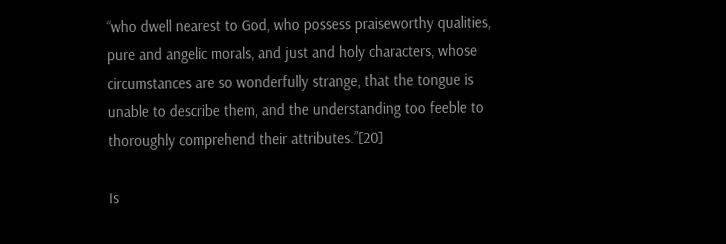“who dwell nearest to God, who possess praiseworthy qualities, pure and angelic morals, and just and holy characters, whose circumstances are so wonderfully strange, that the tongue is unable to describe them, and the understanding too feeble to thoroughly comprehend their attributes.”[20]

Is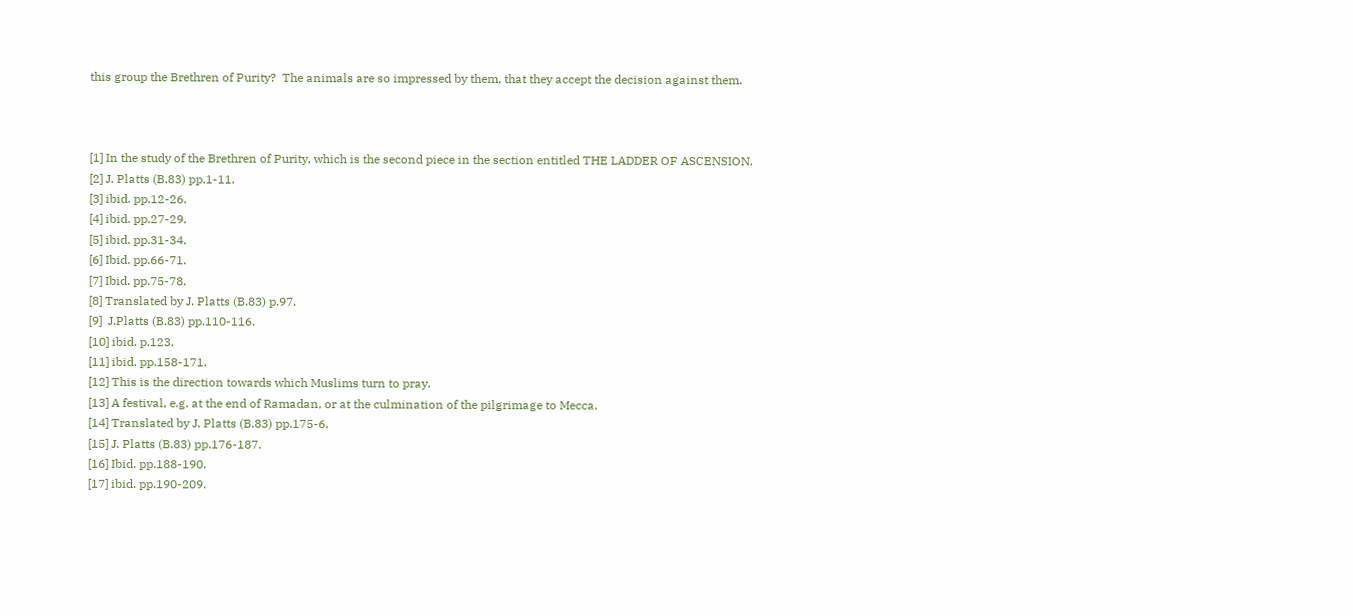this group the Brethren of Purity?  The animals are so impressed by them, that they accept the decision against them.



[1] In the study of the Brethren of Purity, which is the second piece in the section entitled THE LADDER OF ASCENSION.
[2] J. Platts (B.83) pp.1-11.
[3] ibid. pp.12-26.
[4] ibid. pp.27-29.
[5] ibid. pp.31-34.
[6] Ibid. pp.66-71.
[7] Ibid. pp.75-78.
[8] Translated by J. Platts (B.83) p.97.
[9]  J.Platts (B.83) pp.110-116.
[10] ibid. p.123.
[11] ibid. pp.158-171.
[12] This is the direction towards which Muslims turn to pray.
[13] A festival, e.g. at the end of Ramadan, or at the culmination of the pilgrimage to Mecca.
[14] Translated by J. Platts (B.83) pp.175-6.
[15] J. Platts (B.83) pp.176-187.
[16] Ibid. pp.188-190.
[17] ibid. pp.190-209.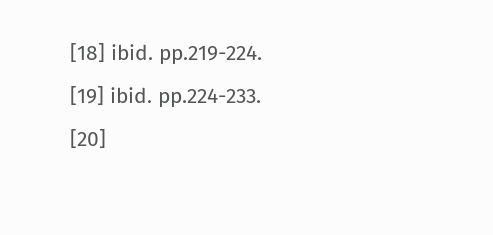[18] ibid. pp.219-224.
[19] ibid. pp.224-233.
[20]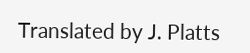Translated by J. Platts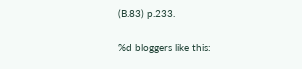(B.83) p.233.

%d bloggers like this: